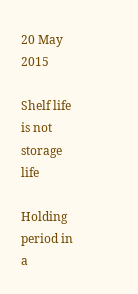20 May 2015

Shelf life is not storage life

Holding period in a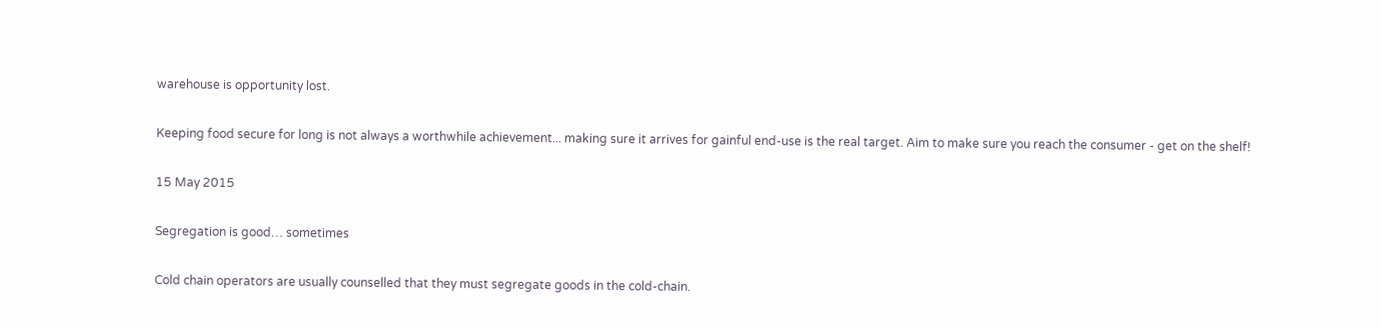warehouse is opportunity lost.

Keeping food secure for long is not always a worthwhile achievement... making sure it arrives for gainful end-use is the real target. Aim to make sure you reach the consumer - get on the shelf!

15 May 2015

Segregation is good… sometimes

Cold chain operators are usually counselled that they must segregate goods in the cold-chain.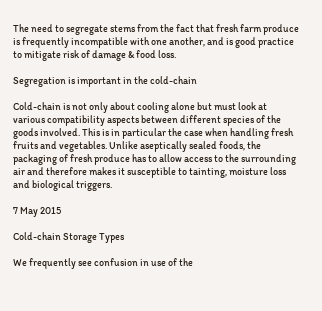The need to segregate stems from the fact that fresh farm produce is frequently incompatible with one another, and is good practice to mitigate risk of damage & food loss.

Segregation is important in the cold-chain

Cold-chain is not only about cooling alone but must look at various compatibility aspects between different species of the goods involved. This is in particular the case when handling fresh fruits and vegetables. Unlike aseptically sealed foods, the packaging of fresh produce has to allow access to the surrounding air and therefore makes it susceptible to tainting, moisture loss and biological triggers.

7 May 2015

Cold-chain Storage Types

We frequently see confusion in use of the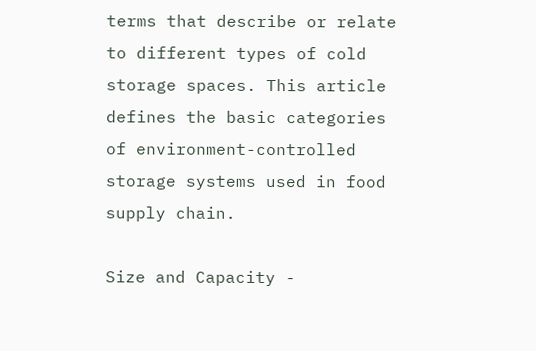terms that describe or relate to different types of cold storage spaces. This article defines the basic categories of environment-controlled storage systems used in food supply chain.

Size and Capacity -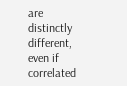are distinctly different, even if correlated